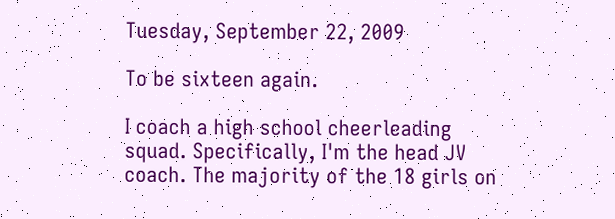Tuesday, September 22, 2009

To be sixteen again.

I coach a high school cheerleading squad. Specifically, I'm the head JV coach. The majority of the 18 girls on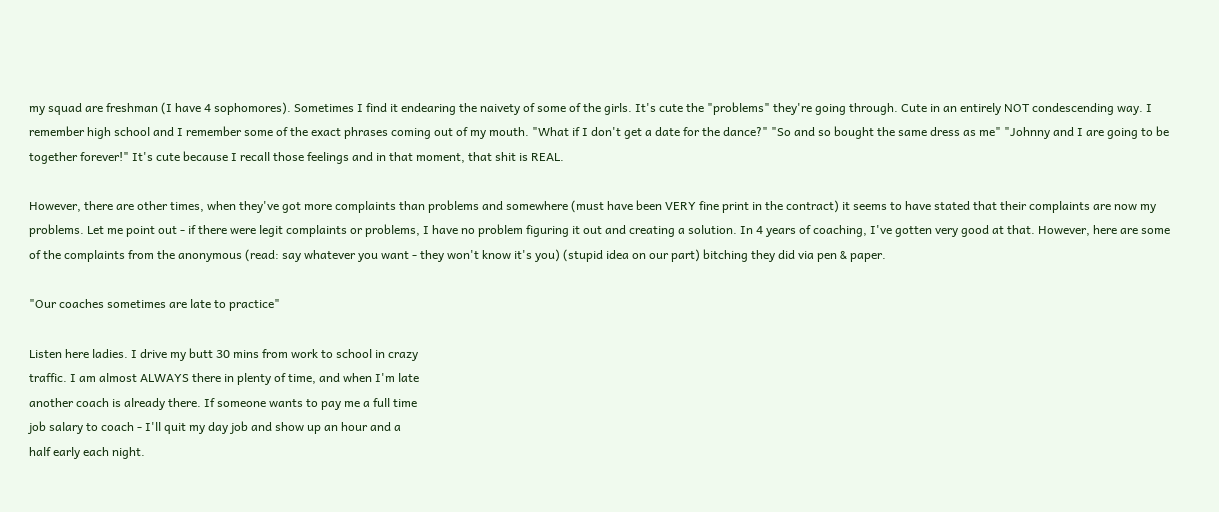my squad are freshman (I have 4 sophomores). Sometimes I find it endearing the naivety of some of the girls. It's cute the "problems" they're going through. Cute in an entirely NOT condescending way. I remember high school and I remember some of the exact phrases coming out of my mouth. "What if I don't get a date for the dance?" "So and so bought the same dress as me" "Johnny and I are going to be together forever!" It's cute because I recall those feelings and in that moment, that shit is REAL.

However, there are other times, when they've got more complaints than problems and somewhere (must have been VERY fine print in the contract) it seems to have stated that their complaints are now my problems. Let me point out - if there were legit complaints or problems, I have no problem figuring it out and creating a solution. In 4 years of coaching, I've gotten very good at that. However, here are some of the complaints from the anonymous (read: say whatever you want - they won't know it's you) (stupid idea on our part) bitching they did via pen & paper.

"Our coaches sometimes are late to practice"

Listen here ladies. I drive my butt 30 mins from work to school in crazy
traffic. I am almost ALWAYS there in plenty of time, and when I'm late
another coach is already there. If someone wants to pay me a full time
job salary to coach - I'll quit my day job and show up an hour and a
half early each night.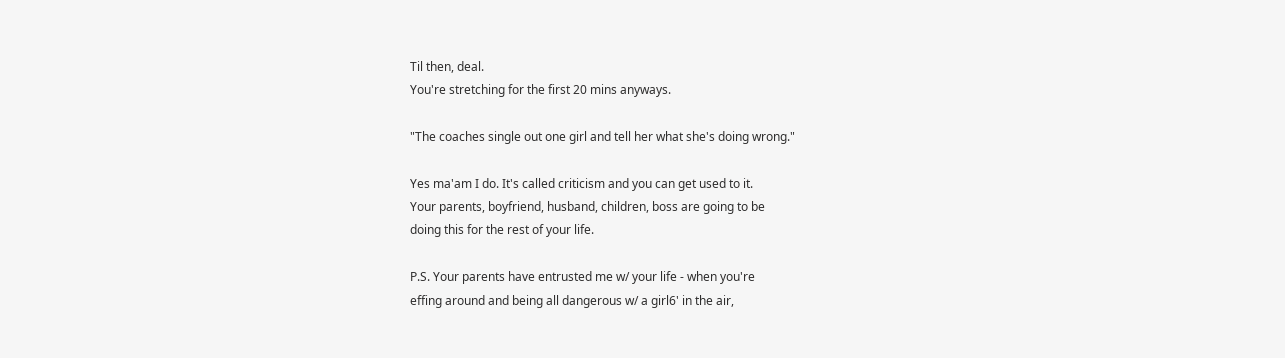Til then, deal.
You're stretching for the first 20 mins anyways.

"The coaches single out one girl and tell her what she's doing wrong."

Yes ma'am I do. It's called criticism and you can get used to it.
Your parents, boyfriend, husband, children, boss are going to be
doing this for the rest of your life.

P.S. Your parents have entrusted me w/ your life - when you're
effing around and being all dangerous w/ a girl6' in the air,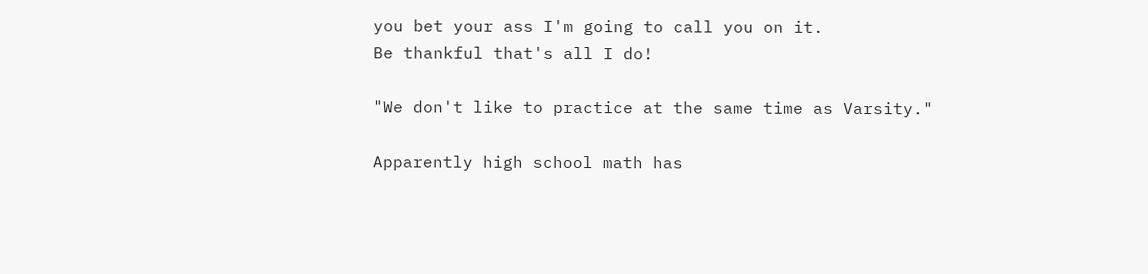you bet your ass I'm going to call you on it.
Be thankful that's all I do!

"We don't like to practice at the same time as Varsity."

Apparently high school math has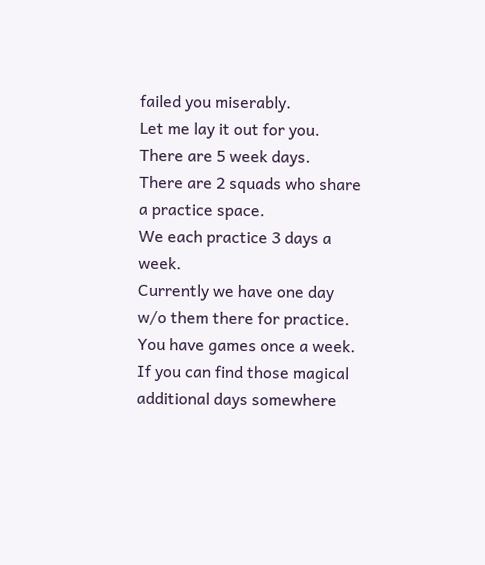failed you miserably.
Let me lay it out for you.
There are 5 week days.
There are 2 squads who share a practice space.
We each practice 3 days a week.
Currently we have one day w/o them there for practice.
You have games once a week.
If you can find those magical additional days somewhere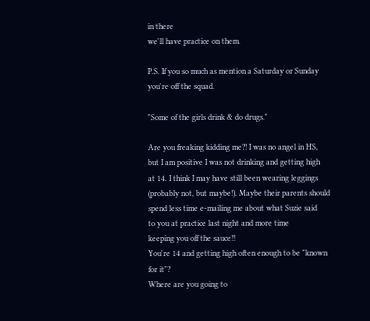in there
we'll have practice on them.

P.S. If you so much as mention a Saturday or Sunday
you're off the squad.

"Some of the girls drink & do drugs."

Are you freaking kidding me?! I was no angel in HS,
but I am positive I was not drinking and getting high
at 14. I think I may have still been wearing leggings
(probably not, but maybe!). Maybe their parents should
spend less time e-mailing me about what Suzie said
to you at practice last night and more time
keeping you off the sauce!!
You're 14 and getting high often enough to be "known for it"?
Where are you going to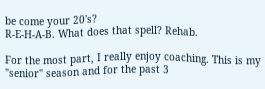be come your 20's?
R-E-H-A-B. What does that spell? Rehab.

For the most part, I really enjoy coaching. This is my "senior" season and for the past 3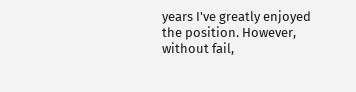years I've greatly enjoyed the position. However, without fail,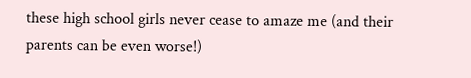these high school girls never cease to amaze me (and their parents can be even worse!)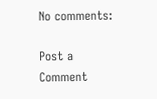No comments:

Post a Comment